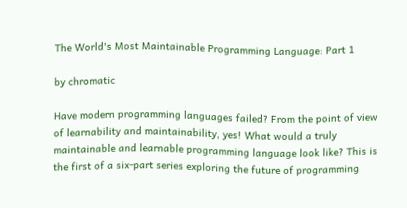The World's Most Maintainable Programming Language: Part 1

by chromatic

Have modern programming languages failed? From the point of view of learnability and maintainability, yes! What would a truly maintainable and learnable programming language look like? This is the first of a six-part series exploring the future of programming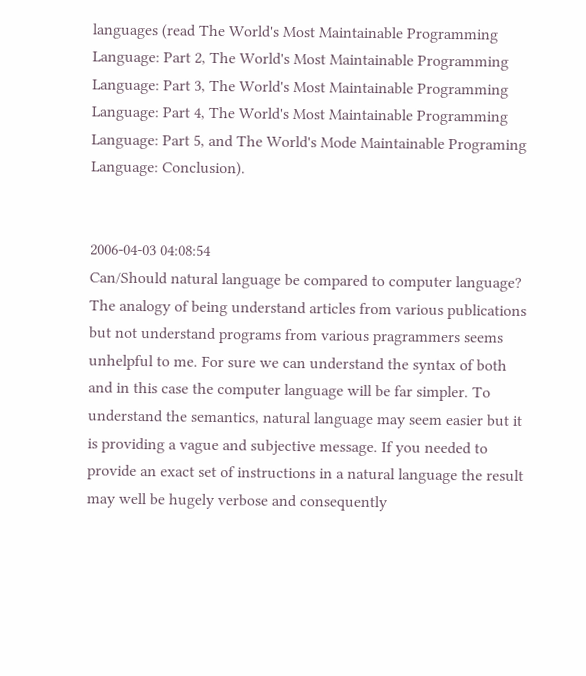languages (read The World's Most Maintainable Programming Language: Part 2, The World's Most Maintainable Programming Language: Part 3, The World's Most Maintainable Programming Language: Part 4, The World's Most Maintainable Programming Language: Part 5, and The World's Mode Maintainable Programing Language: Conclusion).


2006-04-03 04:08:54
Can/Should natural language be compared to computer language? The analogy of being understand articles from various publications but not understand programs from various pragrammers seems unhelpful to me. For sure we can understand the syntax of both and in this case the computer language will be far simpler. To understand the semantics, natural language may seem easier but it is providing a vague and subjective message. If you needed to provide an exact set of instructions in a natural language the result may well be hugely verbose and consequently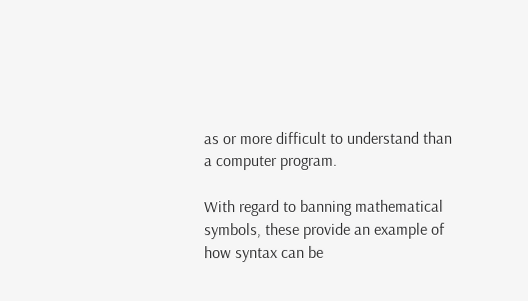as or more difficult to understand than a computer program.

With regard to banning mathematical symbols, these provide an example of how syntax can be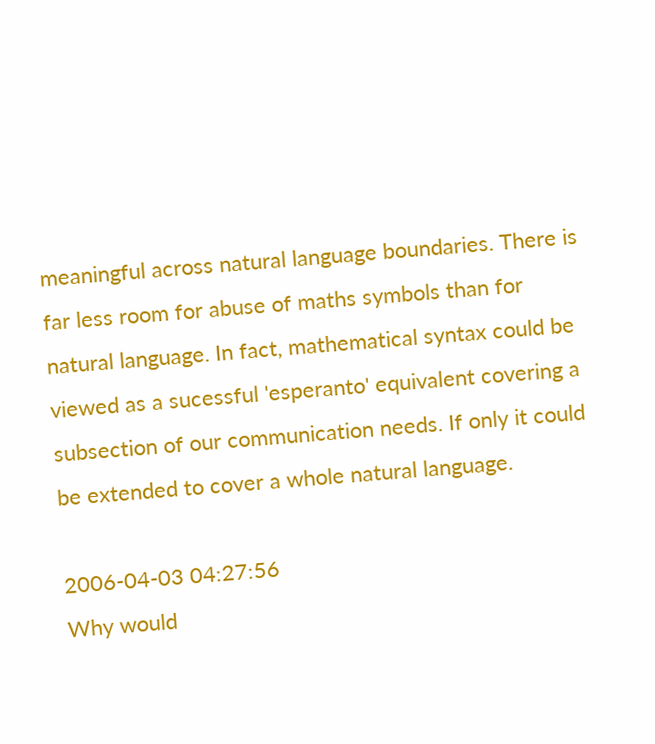meaningful across natural language boundaries. There is far less room for abuse of maths symbols than for natural language. In fact, mathematical syntax could be viewed as a sucessful 'esperanto' equivalent covering a subsection of our communication needs. If only it could be extended to cover a whole natural language.

2006-04-03 04:27:56
Why would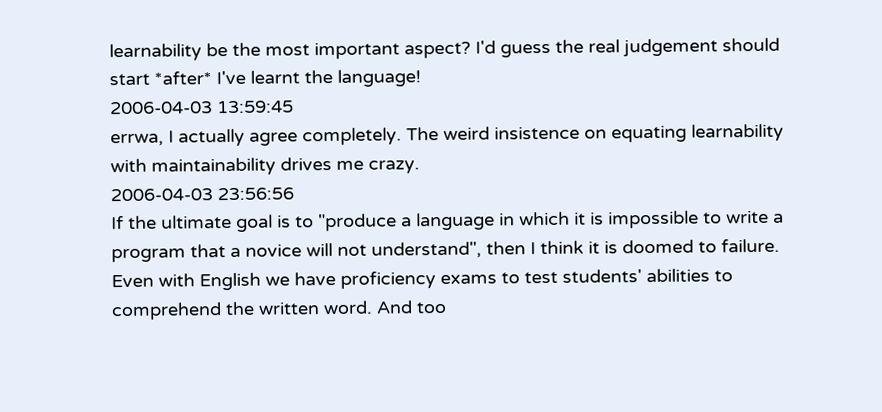learnability be the most important aspect? I'd guess the real judgement should start *after* I've learnt the language!
2006-04-03 13:59:45
errwa, I actually agree completely. The weird insistence on equating learnability with maintainability drives me crazy.
2006-04-03 23:56:56
If the ultimate goal is to "produce a language in which it is impossible to write a program that a novice will not understand", then I think it is doomed to failure. Even with English we have proficiency exams to test students' abilities to comprehend the written word. And too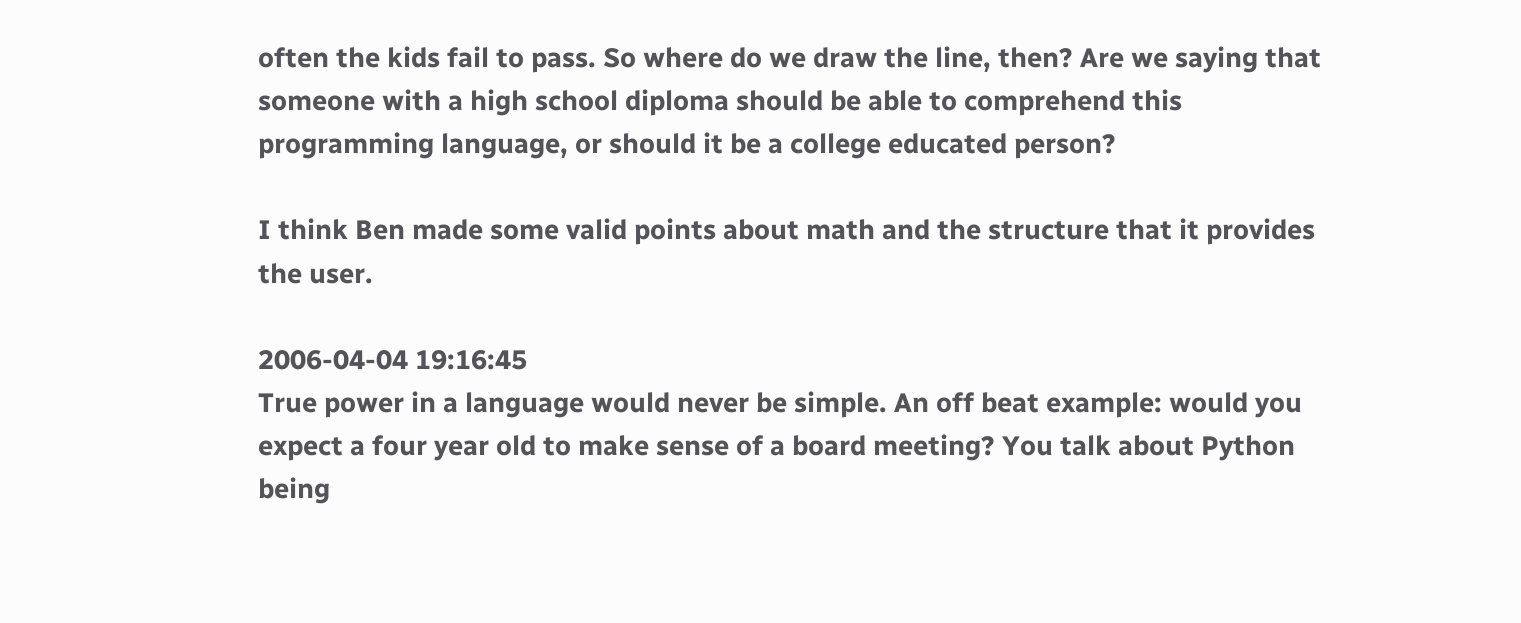often the kids fail to pass. So where do we draw the line, then? Are we saying that someone with a high school diploma should be able to comprehend this programming language, or should it be a college educated person?

I think Ben made some valid points about math and the structure that it provides the user.

2006-04-04 19:16:45
True power in a language would never be simple. An off beat example: would you expect a four year old to make sense of a board meeting? You talk about Python being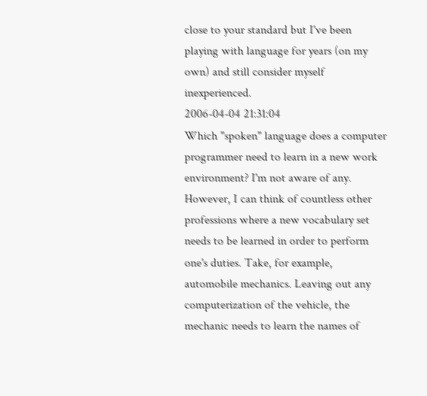close to your standard but I've been playing with language for years (on my own) and still consider myself inexperienced.
2006-04-04 21:31:04
Which "spoken" language does a computer programmer need to learn in a new work environment? I'm not aware of any. However, I can think of countless other professions where a new vocabulary set needs to be learned in order to perform one's duties. Take, for example, automobile mechanics. Leaving out any computerization of the vehicle, the mechanic needs to learn the names of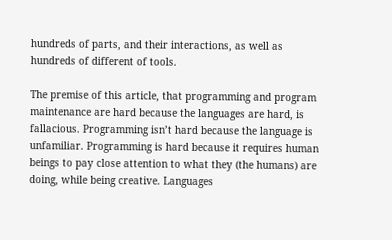hundreds of parts, and their interactions, as well as hundreds of different of tools.

The premise of this article, that programming and program maintenance are hard because the languages are hard, is fallacious. Programming isn’t hard because the language is unfamiliar. Programming is hard because it requires human beings to pay close attention to what they (the humans) are doing, while being creative. Languages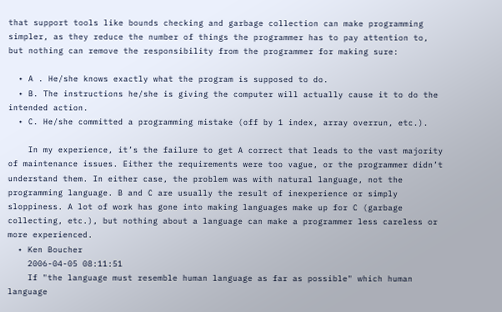that support tools like bounds checking and garbage collection can make programming simpler, as they reduce the number of things the programmer has to pay attention to, but nothing can remove the responsibility from the programmer for making sure:

  • A . He/she knows exactly what the program is supposed to do.
  • B. The instructions he/she is giving the computer will actually cause it to do the intended action.
  • C. He/she committed a programming mistake (off by 1 index, array overrun, etc.).

    In my experience, it’s the failure to get A correct that leads to the vast majority of maintenance issues. Either the requirements were too vague, or the programmer didn’t understand them. In either case, the problem was with natural language, not the programming language. B and C are usually the result of inexperience or simply sloppiness. A lot of work has gone into making languages make up for C (garbage collecting, etc.), but nothing about a language can make a programmer less careless or more experienced.
  • Ken Boucher
    2006-04-05 08:11:51
    If "the language must resemble human language as far as possible" which human language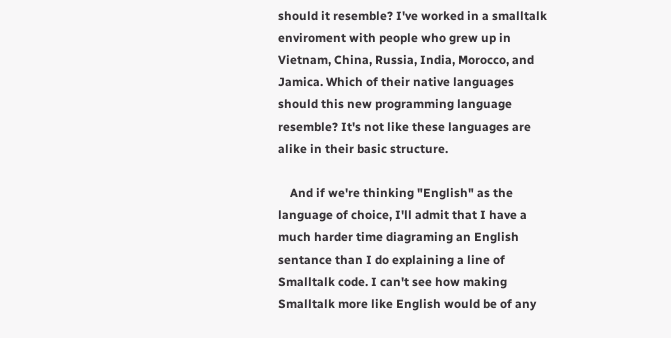should it resemble? I've worked in a smalltalk enviroment with people who grew up in Vietnam, China, Russia, India, Morocco, and Jamica. Which of their native languages should this new programming language resemble? It's not like these languages are alike in their basic structure.

    And if we're thinking "English" as the language of choice, I'll admit that I have a much harder time diagraming an English sentance than I do explaining a line of Smalltalk code. I can't see how making Smalltalk more like English would be of any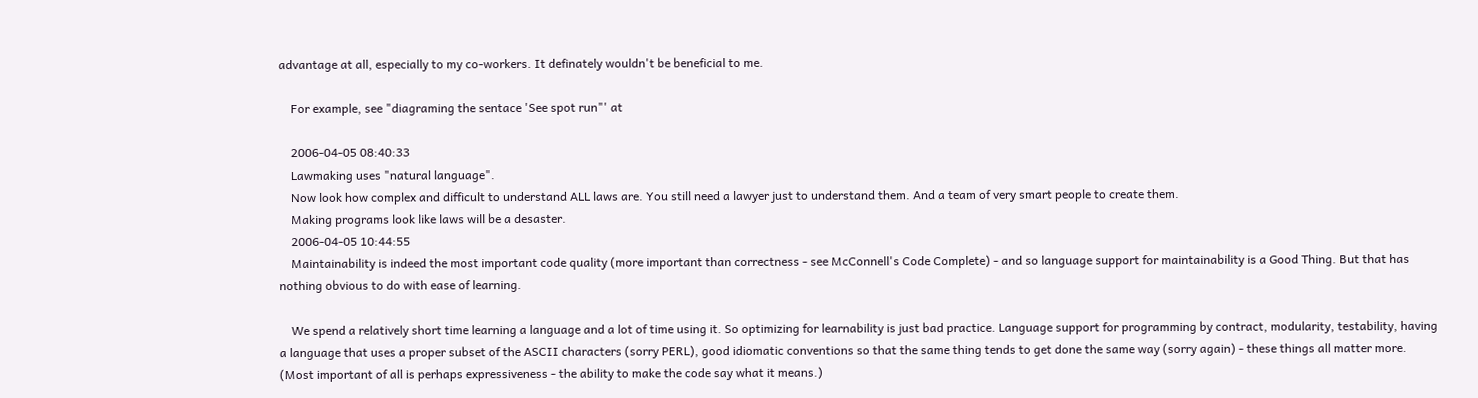advantage at all, especially to my co-workers. It definately wouldn't be beneficial to me.

    For example, see "diagraming the sentace 'See spot run"' at

    2006-04-05 08:40:33
    Lawmaking uses "natural language".
    Now look how complex and difficult to understand ALL laws are. You still need a lawyer just to understand them. And a team of very smart people to create them.
    Making programs look like laws will be a desaster.
    2006-04-05 10:44:55
    Maintainability is indeed the most important code quality (more important than correctness - see McConnell's Code Complete) - and so language support for maintainability is a Good Thing. But that has nothing obvious to do with ease of learning.

    We spend a relatively short time learning a language and a lot of time using it. So optimizing for learnability is just bad practice. Language support for programming by contract, modularity, testability, having a language that uses a proper subset of the ASCII characters (sorry PERL), good idiomatic conventions so that the same thing tends to get done the same way (sorry again) - these things all matter more. (Most important of all is perhaps expressiveness - the ability to make the code say what it means.)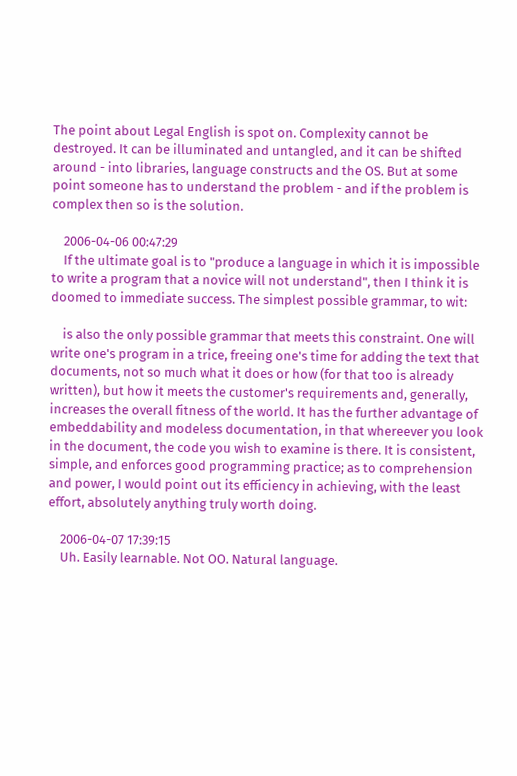The point about Legal English is spot on. Complexity cannot be destroyed. It can be illuminated and untangled, and it can be shifted around - into libraries, language constructs and the OS. But at some point someone has to understand the problem - and if the problem is complex then so is the solution.

    2006-04-06 00:47:29
    If the ultimate goal is to "produce a language in which it is impossible to write a program that a novice will not understand", then I think it is doomed to immediate success. The simplest possible grammar, to wit:

    is also the only possible grammar that meets this constraint. One will write one's program in a trice, freeing one's time for adding the text that documents, not so much what it does or how (for that too is already written), but how it meets the customer's requirements and, generally, increases the overall fitness of the world. It has the further advantage of embeddability and modeless documentation, in that whereever you look in the document, the code you wish to examine is there. It is consistent, simple, and enforces good programming practice; as to comprehension and power, I would point out its efficiency in achieving, with the least effort, absolutely anything truly worth doing.

    2006-04-07 17:39:15
    Uh. Easily learnable. Not OO. Natural language.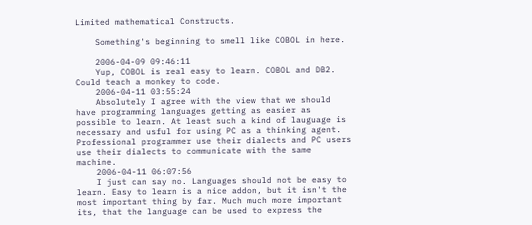Limited mathematical Constructs.

    Something's beginning to smell like COBOL in here.

    2006-04-09 09:46:11
    Yup, COBOL is real easy to learn. COBOL and DB2. Could teach a monkey to code.
    2006-04-11 03:55:24
    Absolutely I agree with the view that we should have programming languages getting as easier as possible to learn. At least such a kind of lauguage is necessary and usful for using PC as a thinking agent. Professional programmer use their dialects and PC users use their dialects to communicate with the same machine.
    2006-04-11 06:07:56
    I just can say no. Languages should not be easy to learn. Easy to learn is a nice addon, but it isn't the most important thing by far. Much much more important its, that the language can be used to express the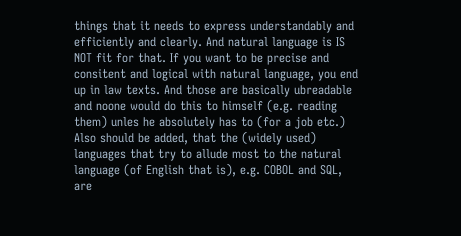things that it needs to express understandably and efficiently and clearly. And natural language is IS NOT fit for that. If you want to be precise and consitent and logical with natural language, you end up in law texts. And those are basically ubreadable and noone would do this to himself (e.g. reading them) unles he absolutely has to (for a job etc.) Also should be added, that the (widely used) languages that try to allude most to the natural language (of English that is), e.g. COBOL and SQL, are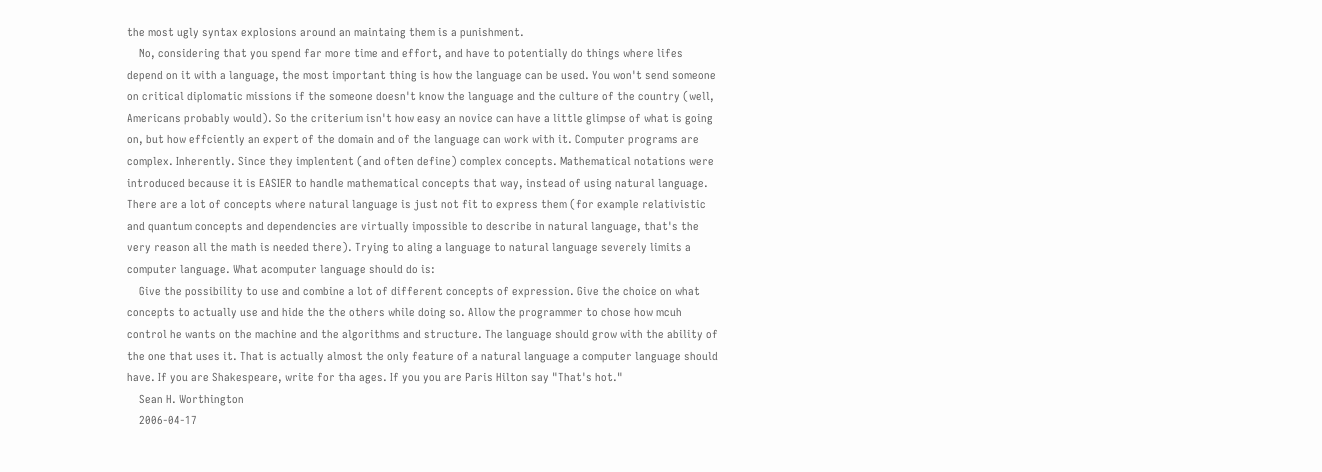the most ugly syntax explosions around an maintaing them is a punishment.
    No, considering that you spend far more time and effort, and have to potentially do things where lifes depend on it with a language, the most important thing is how the language can be used. You won't send someone on critical diplomatic missions if the someone doesn't know the language and the culture of the country (well, Americans probably would). So the criterium isn't how easy an novice can have a little glimpse of what is going on, but how effciently an expert of the domain and of the language can work with it. Computer programs are complex. Inherently. Since they implentent (and often define) complex concepts. Mathematical notations were introduced because it is EASIER to handle mathematical concepts that way, instead of using natural language. There are a lot of concepts where natural language is just not fit to express them (for example relativistic and quantum concepts and dependencies are virtually impossible to describe in natural language, that's the very reason all the math is needed there). Trying to aling a language to natural language severely limits a computer language. What acomputer language should do is:
    Give the possibility to use and combine a lot of different concepts of expression. Give the choice on what concepts to actually use and hide the the others while doing so. Allow the programmer to chose how mcuh control he wants on the machine and the algorithms and structure. The language should grow with the ability of the one that uses it. That is actually almost the only feature of a natural language a computer language should have. If you are Shakespeare, write for tha ages. If you you are Paris Hilton say "That's hot."
    Sean H. Worthington
    2006-04-17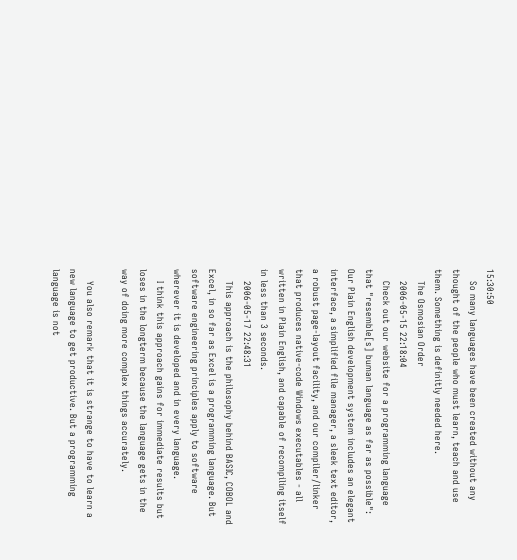15:30:50
    So many languages have been created without any thought of the people who must learn, teach and use them. Something is definitly needed here.
    The Osmosian Order
    2006-05-15 22:18:04
    Check out our website for a programming language that "resemble[s] buman language as far as possible": Our Plain English development system includes an elegant interface, a simplified file manager, a sleek text editor, a robust page-layout facility, and our compiler/linker that produces native-code Windows executables - all written in Plain English, and capable of recompiling itself in less than 3 seconds.
    2006-05-17 22:48:31
    This approach is the philosophy behind BASIC, COBOL and Excel, in so far as Excel is a programming language. But software engineering principles apply to software wherever it is developed and in every language.
    I think this approach gains for immediate results but loses in the longterm because the language gets in the way of doing more complex things accurately.

    You also remark that it is strange to have to learn a new language to get productive. But a programming language is not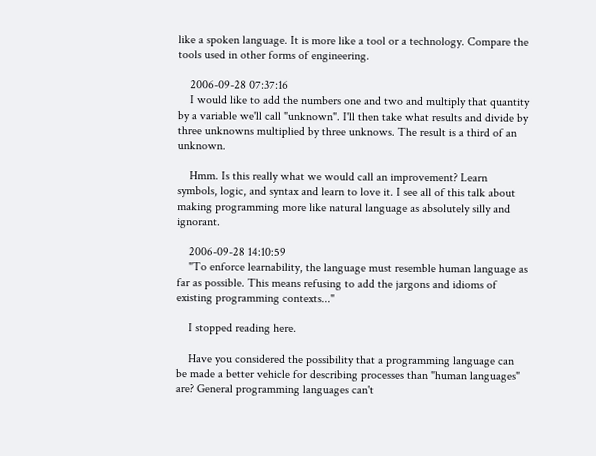like a spoken language. It is more like a tool or a technology. Compare the tools used in other forms of engineering.

    2006-09-28 07:37:16
    I would like to add the numbers one and two and multiply that quantity by a variable we'll call "unknown". I'll then take what results and divide by three unknowns multiplied by three unknows. The result is a third of an unknown.

    Hmm. Is this really what we would call an improvement? Learn symbols, logic, and syntax and learn to love it. I see all of this talk about making programming more like natural language as absolutely silly and ignorant.

    2006-09-28 14:10:59
    "To enforce learnability, the language must resemble human language as far as possible. This means refusing to add the jargons and idioms of existing programming contexts..."

    I stopped reading here.

    Have you considered the possibility that a programming language can be made a better vehicle for describing processes than "human languages" are? General programming languages can't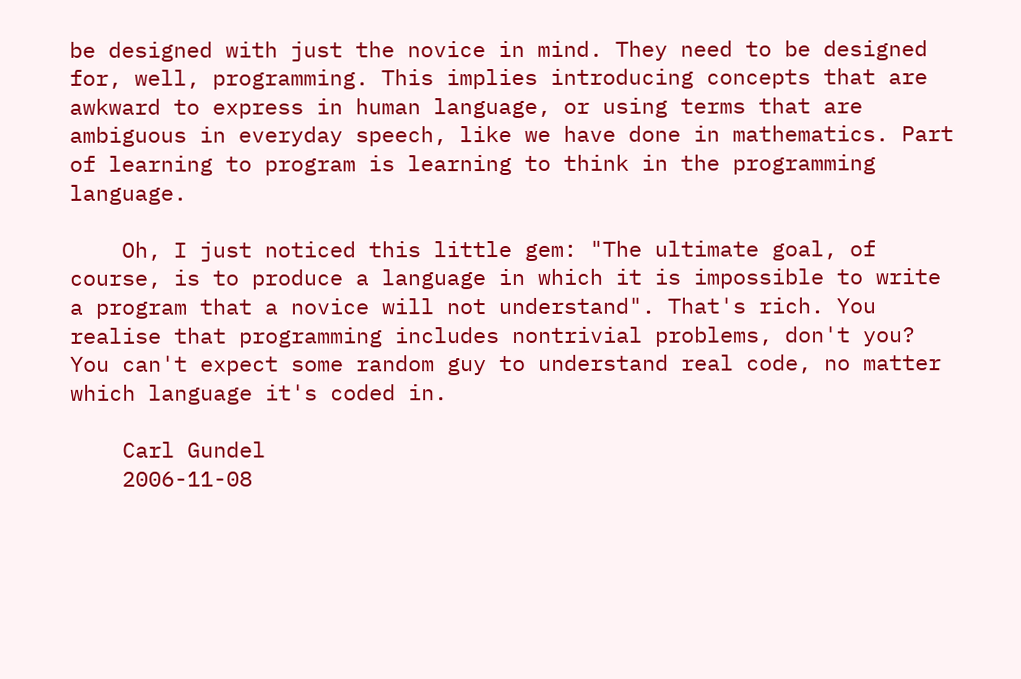be designed with just the novice in mind. They need to be designed for, well, programming. This implies introducing concepts that are awkward to express in human language, or using terms that are ambiguous in everyday speech, like we have done in mathematics. Part of learning to program is learning to think in the programming language.

    Oh, I just noticed this little gem: "The ultimate goal, of course, is to produce a language in which it is impossible to write a program that a novice will not understand". That's rich. You realise that programming includes nontrivial problems, don't you? You can't expect some random guy to understand real code, no matter which language it's coded in.

    Carl Gundel
    2006-11-08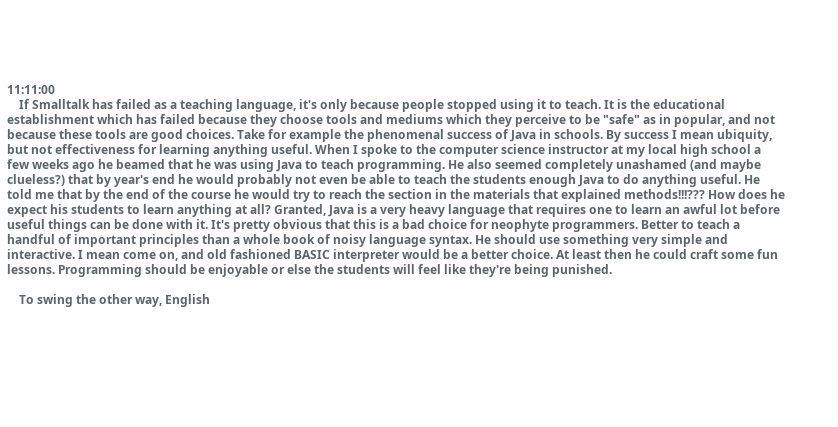11:11:00
    If Smalltalk has failed as a teaching language, it's only because people stopped using it to teach. It is the educational establishment which has failed because they choose tools and mediums which they perceive to be "safe" as in popular, and not because these tools are good choices. Take for example the phenomenal success of Java in schools. By success I mean ubiquity, but not effectiveness for learning anything useful. When I spoke to the computer science instructor at my local high school a few weeks ago he beamed that he was using Java to teach programming. He also seemed completely unashamed (and maybe clueless?) that by year's end he would probably not even be able to teach the students enough Java to do anything useful. He told me that by the end of the course he would try to reach the section in the materials that explained methods!!!??? How does he expect his students to learn anything at all? Granted, Java is a very heavy language that requires one to learn an awful lot before useful things can be done with it. It's pretty obvious that this is a bad choice for neophyte programmers. Better to teach a handful of important principles than a whole book of noisy language syntax. He should use something very simple and interactive. I mean come on, and old fashioned BASIC interpreter would be a better choice. At least then he could craft some fun lessons. Programming should be enjoyable or else the students will feel like they're being punished.

    To swing the other way, English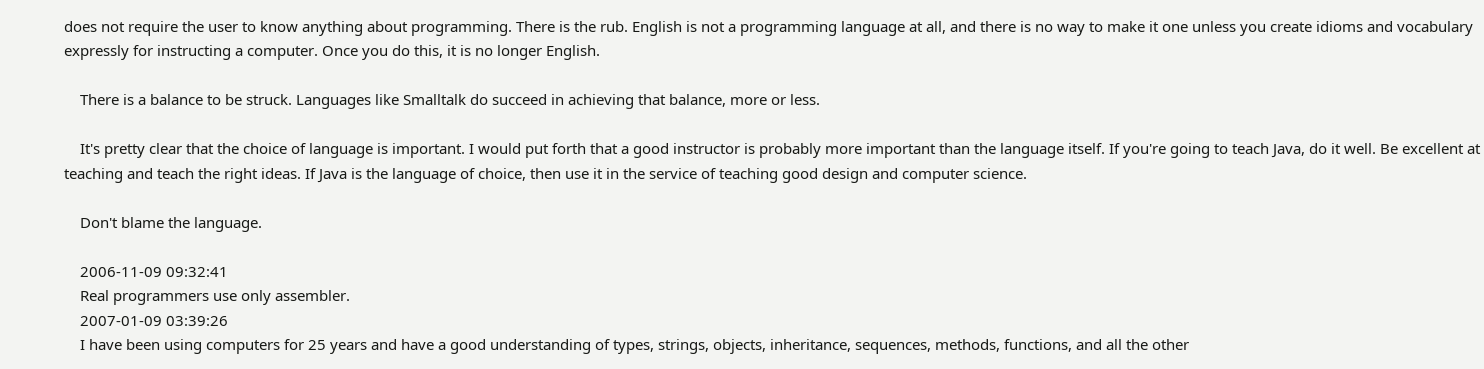does not require the user to know anything about programming. There is the rub. English is not a programming language at all, and there is no way to make it one unless you create idioms and vocabulary expressly for instructing a computer. Once you do this, it is no longer English.

    There is a balance to be struck. Languages like Smalltalk do succeed in achieving that balance, more or less.

    It's pretty clear that the choice of language is important. I would put forth that a good instructor is probably more important than the language itself. If you're going to teach Java, do it well. Be excellent at teaching and teach the right ideas. If Java is the language of choice, then use it in the service of teaching good design and computer science.

    Don't blame the language.

    2006-11-09 09:32:41
    Real programmers use only assembler.
    2007-01-09 03:39:26
    I have been using computers for 25 years and have a good understanding of types, strings, objects, inheritance, sequences, methods, functions, and all the other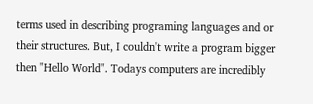terms used in describing programing languages and or their structures. But, I couldn't write a program bigger then "Hello World". Todays computers are incredibly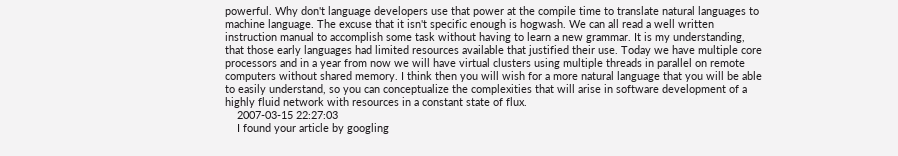powerful. Why don't language developers use that power at the compile time to translate natural languages to machine language. The excuse that it isn't specific enough is hogwash. We can all read a well written instruction manual to accomplish some task without having to learn a new grammar. It is my understanding, that those early languages had limited resources available that justified their use. Today we have multiple core processors and in a year from now we will have virtual clusters using multiple threads in parallel on remote computers without shared memory. I think then you will wish for a more natural language that you will be able to easily understand, so you can conceptualize the complexities that will arise in software development of a highly fluid network with resources in a constant state of flux.
    2007-03-15 22:27:03
    I found your article by googling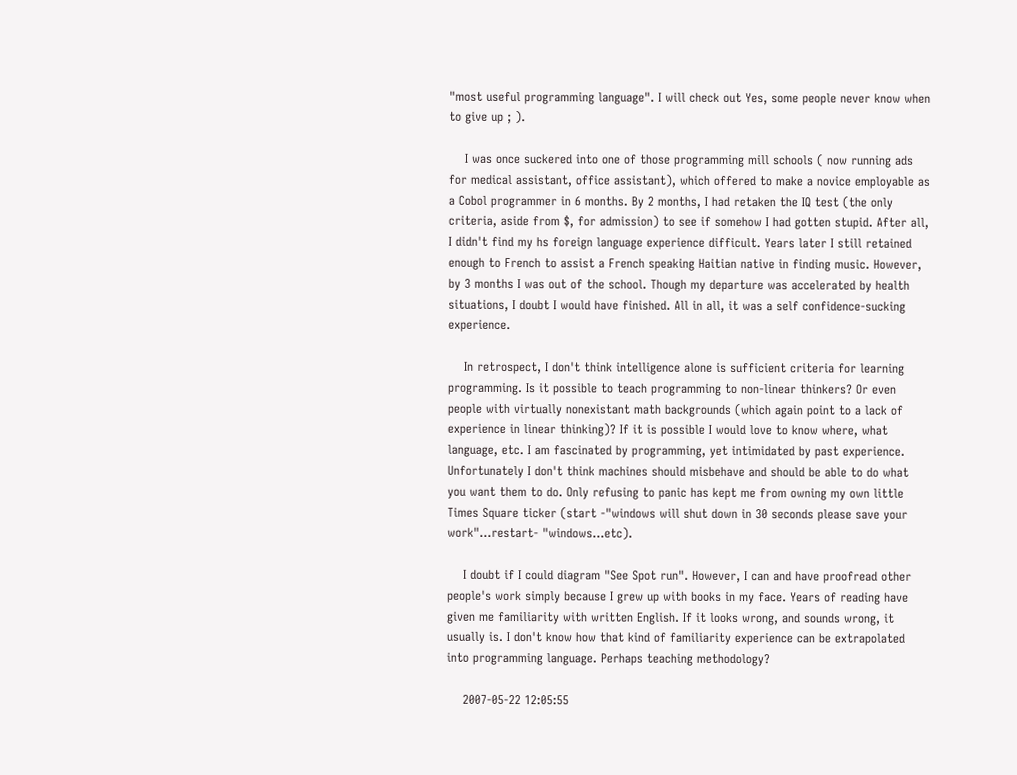"most useful programming language". I will check out Yes, some people never know when to give up ; ).

    I was once suckered into one of those programming mill schools ( now running ads for medical assistant, office assistant), which offered to make a novice employable as a Cobol programmer in 6 months. By 2 months, I had retaken the IQ test (the only criteria, aside from $, for admission) to see if somehow I had gotten stupid. After all, I didn't find my hs foreign language experience difficult. Years later I still retained enough to French to assist a French speaking Haitian native in finding music. However, by 3 months I was out of the school. Though my departure was accelerated by health situations, I doubt I would have finished. All in all, it was a self confidence-sucking experience.

    In retrospect, I don't think intelligence alone is sufficient criteria for learning programming. Is it possible to teach programming to non-linear thinkers? Or even people with virtually nonexistant math backgrounds (which again point to a lack of experience in linear thinking)? If it is possible I would love to know where, what language, etc. I am fascinated by programming, yet intimidated by past experience. Unfortunately I don't think machines should misbehave and should be able to do what you want them to do. Only refusing to panic has kept me from owning my own little Times Square ticker (start -"windows will shut down in 30 seconds please save your work"...restart- "windows...etc).

    I doubt if I could diagram "See Spot run". However, I can and have proofread other people's work simply because I grew up with books in my face. Years of reading have given me familiarity with written English. If it looks wrong, and sounds wrong, it usually is. I don't know how that kind of familiarity experience can be extrapolated into programming language. Perhaps teaching methodology?

    2007-05-22 12:05:55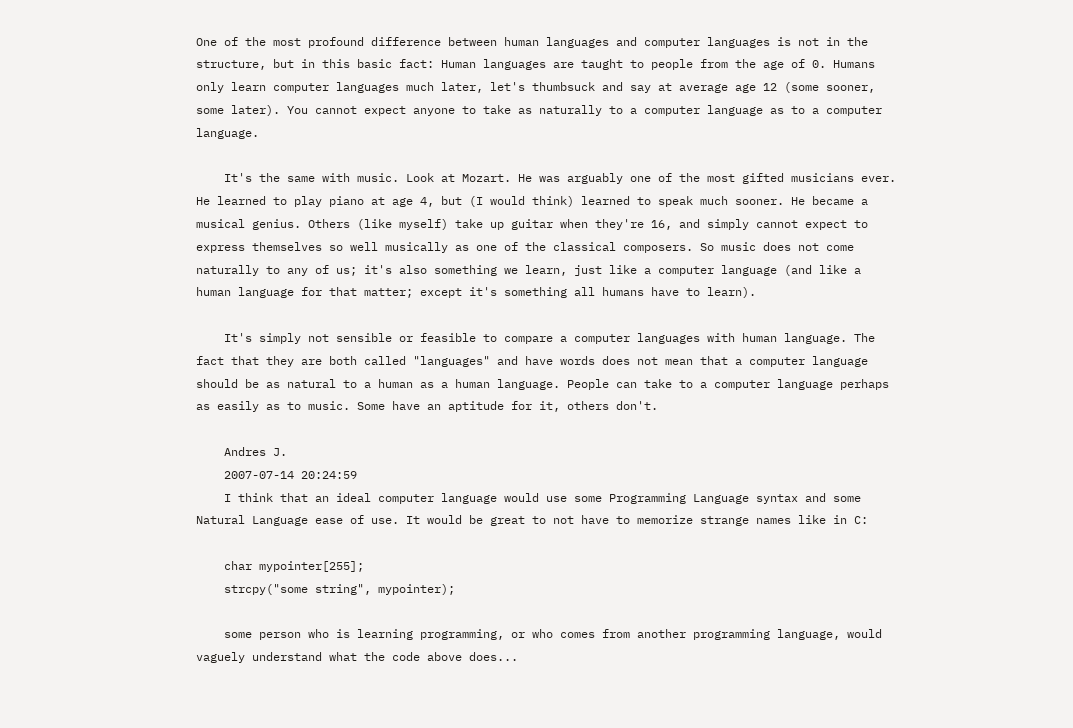One of the most profound difference between human languages and computer languages is not in the structure, but in this basic fact: Human languages are taught to people from the age of 0. Humans only learn computer languages much later, let's thumbsuck and say at average age 12 (some sooner, some later). You cannot expect anyone to take as naturally to a computer language as to a computer language.

    It's the same with music. Look at Mozart. He was arguably one of the most gifted musicians ever. He learned to play piano at age 4, but (I would think) learned to speak much sooner. He became a musical genius. Others (like myself) take up guitar when they're 16, and simply cannot expect to express themselves so well musically as one of the classical composers. So music does not come naturally to any of us; it's also something we learn, just like a computer language (and like a human language for that matter; except it's something all humans have to learn).

    It's simply not sensible or feasible to compare a computer languages with human language. The fact that they are both called "languages" and have words does not mean that a computer language should be as natural to a human as a human language. People can take to a computer language perhaps as easily as to music. Some have an aptitude for it, others don't.

    Andres J.
    2007-07-14 20:24:59
    I think that an ideal computer language would use some Programming Language syntax and some Natural Language ease of use. It would be great to not have to memorize strange names like in C:

    char mypointer[255];
    strcpy("some string", mypointer);

    some person who is learning programming, or who comes from another programming language, would vaguely understand what the code above does...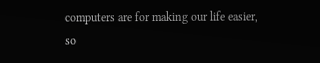computers are for making our life easier, so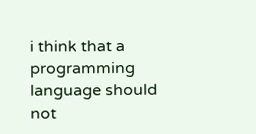i think that a programming language should not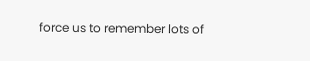force us to remember lots of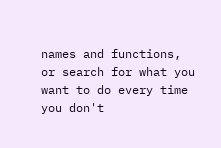names and functions, or search for what you want to do every time you don't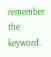remember the keyword.